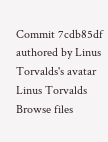Commit 7cdb85df authored by Linus Torvalds's avatar Linus Torvalds
Browse files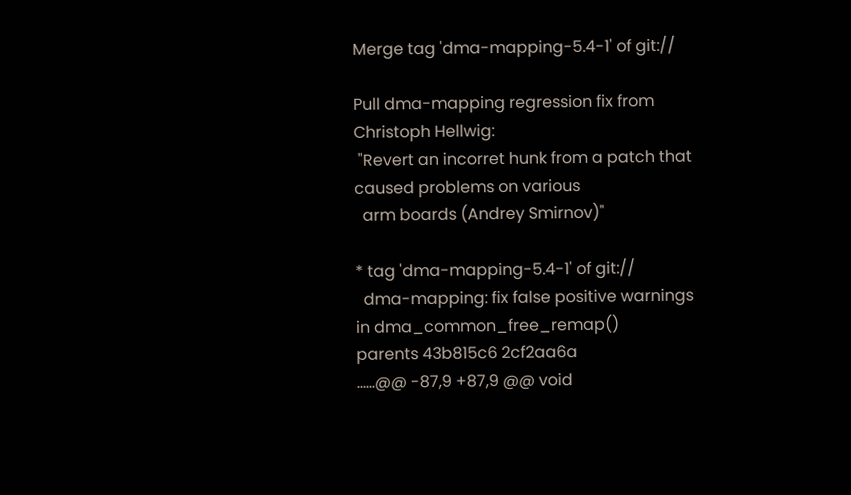Merge tag 'dma-mapping-5.4-1' of git://

Pull dma-mapping regression fix from Christoph Hellwig:
 "Revert an incorret hunk from a patch that caused problems on various
  arm boards (Andrey Smirnov)"

* tag 'dma-mapping-5.4-1' of git://
  dma-mapping: fix false positive warnings in dma_common_free_remap()
parents 43b815c6 2cf2aa6a
......@@ -87,9 +87,9 @@ void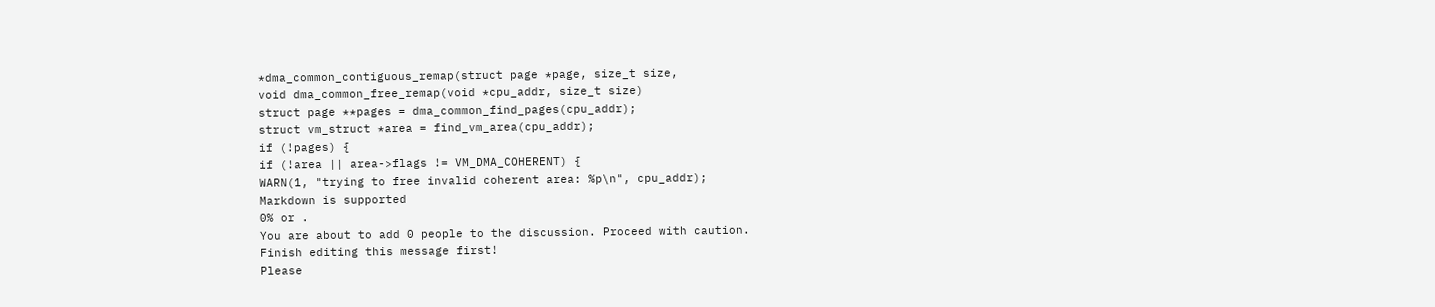*dma_common_contiguous_remap(struct page *page, size_t size,
void dma_common_free_remap(void *cpu_addr, size_t size)
struct page **pages = dma_common_find_pages(cpu_addr);
struct vm_struct *area = find_vm_area(cpu_addr);
if (!pages) {
if (!area || area->flags != VM_DMA_COHERENT) {
WARN(1, "trying to free invalid coherent area: %p\n", cpu_addr);
Markdown is supported
0% or .
You are about to add 0 people to the discussion. Proceed with caution.
Finish editing this message first!
Please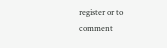register or to comment